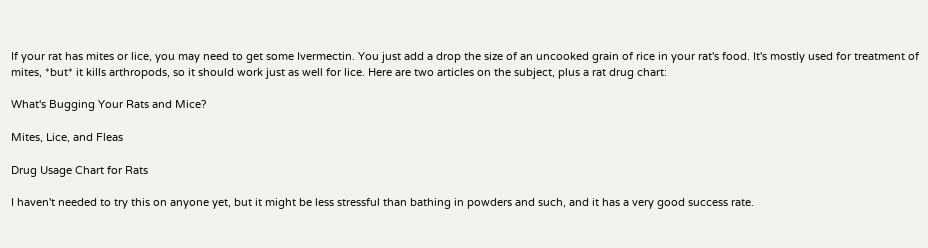If your rat has mites or lice, you may need to get some Ivermectin. You just add a drop the size of an uncooked grain of rice in your rat's food. It's mostly used for treatment of mites, *but* it kills arthropods, so it should work just as well for lice. Here are two articles on the subject, plus a rat drug chart:

What's Bugging Your Rats and Mice?

Mites, Lice, and Fleas

Drug Usage Chart for Rats

I haven't needed to try this on anyone yet, but it might be less stressful than bathing in powders and such, and it has a very good success rate.